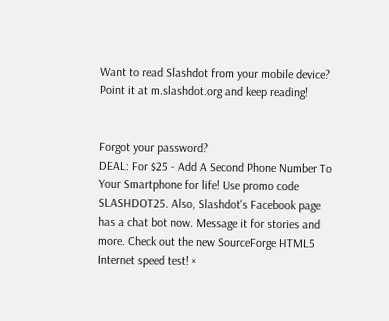Want to read Slashdot from your mobile device? Point it at m.slashdot.org and keep reading!


Forgot your password?
DEAL: For $25 - Add A Second Phone Number To Your Smartphone for life! Use promo code SLASHDOT25. Also, Slashdot's Facebook page has a chat bot now. Message it for stories and more. Check out the new SourceForge HTML5 Internet speed test! ×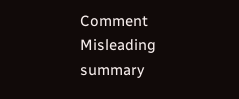Comment Misleading summary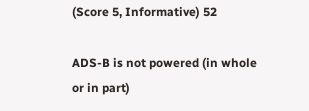(Score 5, Informative) 52

ADS-B is not powered (in whole or in part)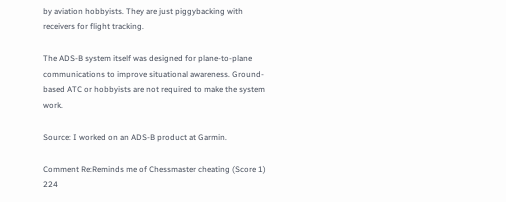by aviation hobbyists. They are just piggybacking with receivers for flight tracking.

The ADS-B system itself was designed for plane-to-plane communications to improve situational awareness. Ground-based ATC or hobbyists are not required to make the system work.

Source: I worked on an ADS-B product at Garmin.

Comment Re:Reminds me of Chessmaster cheating (Score 1) 224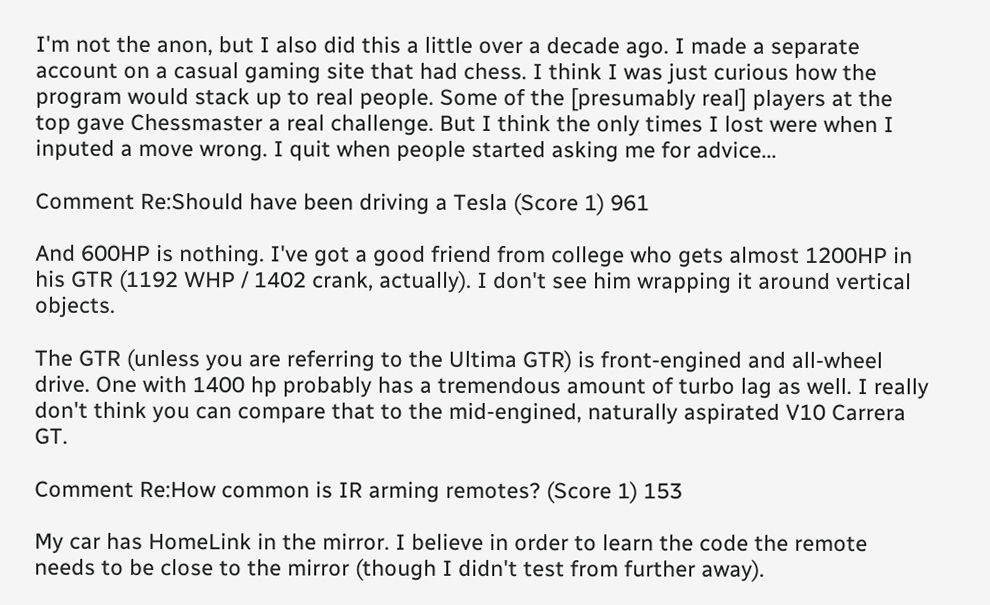I'm not the anon, but I also did this a little over a decade ago. I made a separate account on a casual gaming site that had chess. I think I was just curious how the program would stack up to real people. Some of the [presumably real] players at the top gave Chessmaster a real challenge. But I think the only times I lost were when I inputed a move wrong. I quit when people started asking me for advice...

Comment Re:Should have been driving a Tesla (Score 1) 961

And 600HP is nothing. I've got a good friend from college who gets almost 1200HP in his GTR (1192 WHP / 1402 crank, actually). I don't see him wrapping it around vertical objects.

The GTR (unless you are referring to the Ultima GTR) is front-engined and all-wheel drive. One with 1400 hp probably has a tremendous amount of turbo lag as well. I really don't think you can compare that to the mid-engined, naturally aspirated V10 Carrera GT.

Comment Re:How common is IR arming remotes? (Score 1) 153

My car has HomeLink in the mirror. I believe in order to learn the code the remote needs to be close to the mirror (though I didn't test from further away).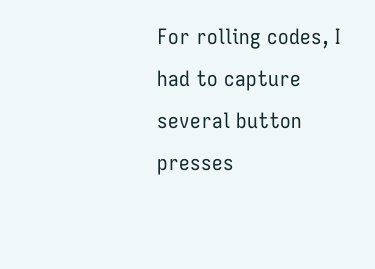For rolling codes, I had to capture several button presses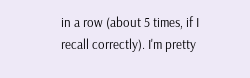in a row (about 5 times, if I recall correctly). I'm pretty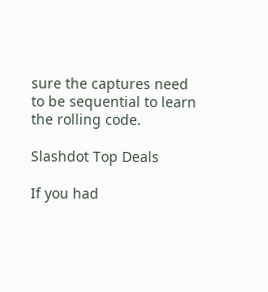sure the captures need to be sequential to learn the rolling code.

Slashdot Top Deals

If you had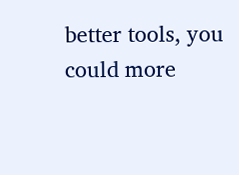better tools, you could more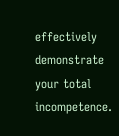effectively demonstrate your total incompetence.